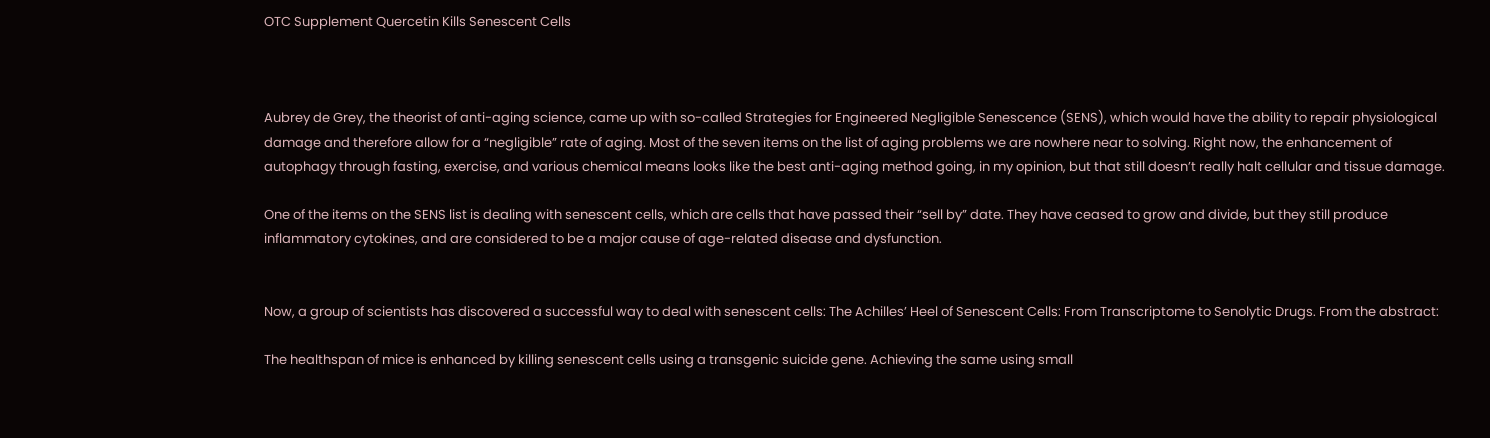OTC Supplement Quercetin Kills Senescent Cells



Aubrey de Grey, the theorist of anti-aging science, came up with so-called Strategies for Engineered Negligible Senescence (SENS), which would have the ability to repair physiological damage and therefore allow for a “negligible” rate of aging. Most of the seven items on the list of aging problems we are nowhere near to solving. Right now, the enhancement of autophagy through fasting, exercise, and various chemical means looks like the best anti-aging method going, in my opinion, but that still doesn’t really halt cellular and tissue damage.

One of the items on the SENS list is dealing with senescent cells, which are cells that have passed their “sell by” date. They have ceased to grow and divide, but they still produce inflammatory cytokines, and are considered to be a major cause of age-related disease and dysfunction.


Now, a group of scientists has discovered a successful way to deal with senescent cells: The Achilles’ Heel of Senescent Cells: From Transcriptome to Senolytic Drugs. From the abstract:

The healthspan of mice is enhanced by killing senescent cells using a transgenic suicide gene. Achieving the same using small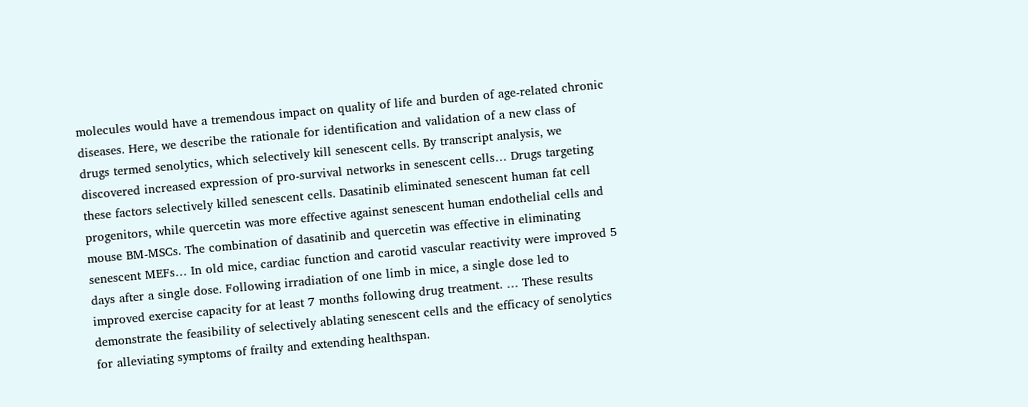molecules would have a tremendous impact on quality of life and burden of age-related chronic diseases. Here, we describe the rationale for identification and validation of a new class of drugs termed senolytics, which selectively kill senescent cells. By transcript analysis, we discovered increased expression of pro-survival networks in senescent cells… Drugs targeting these factors selectively killed senescent cells. Dasatinib eliminated senescent human fat cell progenitors, while quercetin was more effective against senescent human endothelial cells and mouse BM-MSCs. The combination of dasatinib and quercetin was effective in eliminating senescent MEFs… In old mice, cardiac function and carotid vascular reactivity were improved 5 days after a single dose. Following irradiation of one limb in mice, a single dose led to improved exercise capacity for at least 7 months following drug treatment. … These results demonstrate the feasibility of selectively ablating senescent cells and the efficacy of senolytics for alleviating symptoms of frailty and extending healthspan.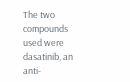The two compounds used were dasatinib, an anti-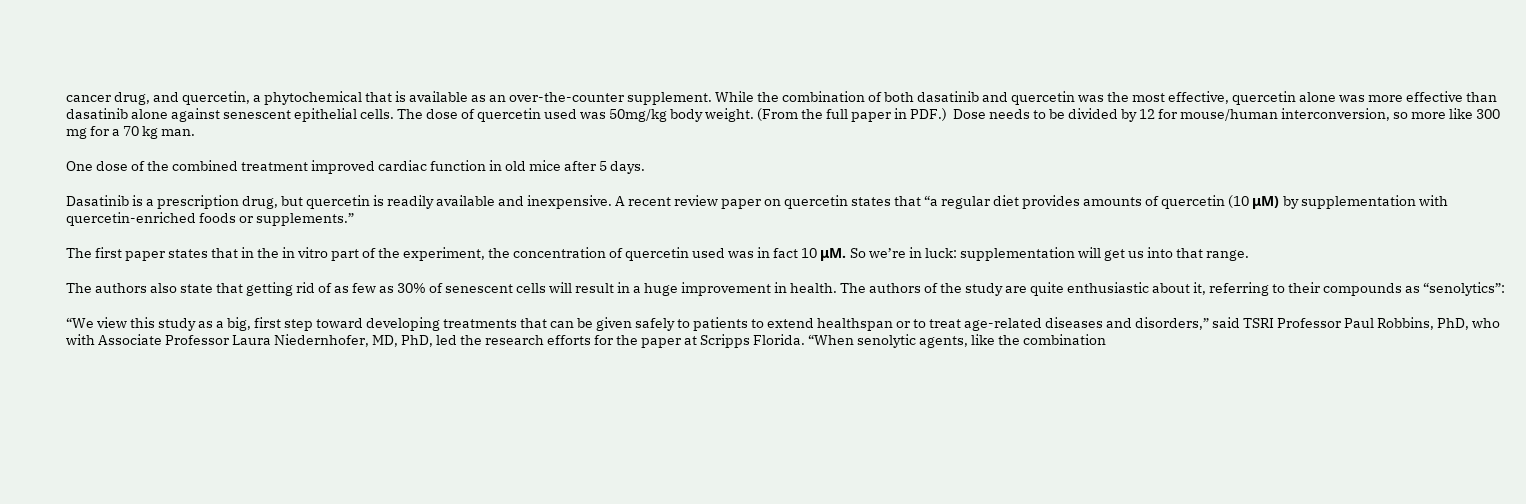cancer drug, and quercetin, a phytochemical that is available as an over-the-counter supplement. While the combination of both dasatinib and quercetin was the most effective, quercetin alone was more effective than dasatinib alone against senescent epithelial cells. The dose of quercetin used was 50mg/kg body weight. (From the full paper in PDF.)  Dose needs to be divided by 12 for mouse/human interconversion, so more like 300 mg for a 70 kg man.

One dose of the combined treatment improved cardiac function in old mice after 5 days.

Dasatinib is a prescription drug, but quercetin is readily available and inexpensive. A recent review paper on quercetin states that “a regular diet provides amounts of quercetin (10 μM) by supplementation with quercetin-enriched foods or supplements.”

The first paper states that in the in vitro part of the experiment, the concentration of quercetin used was in fact 10 μM. So we’re in luck: supplementation will get us into that range.

The authors also state that getting rid of as few as 30% of senescent cells will result in a huge improvement in health. The authors of the study are quite enthusiastic about it, referring to their compounds as “senolytics”:

“We view this study as a big, first step toward developing treatments that can be given safely to patients to extend healthspan or to treat age-related diseases and disorders,” said TSRI Professor Paul Robbins, PhD, who with Associate Professor Laura Niedernhofer, MD, PhD, led the research efforts for the paper at Scripps Florida. “When senolytic agents, like the combination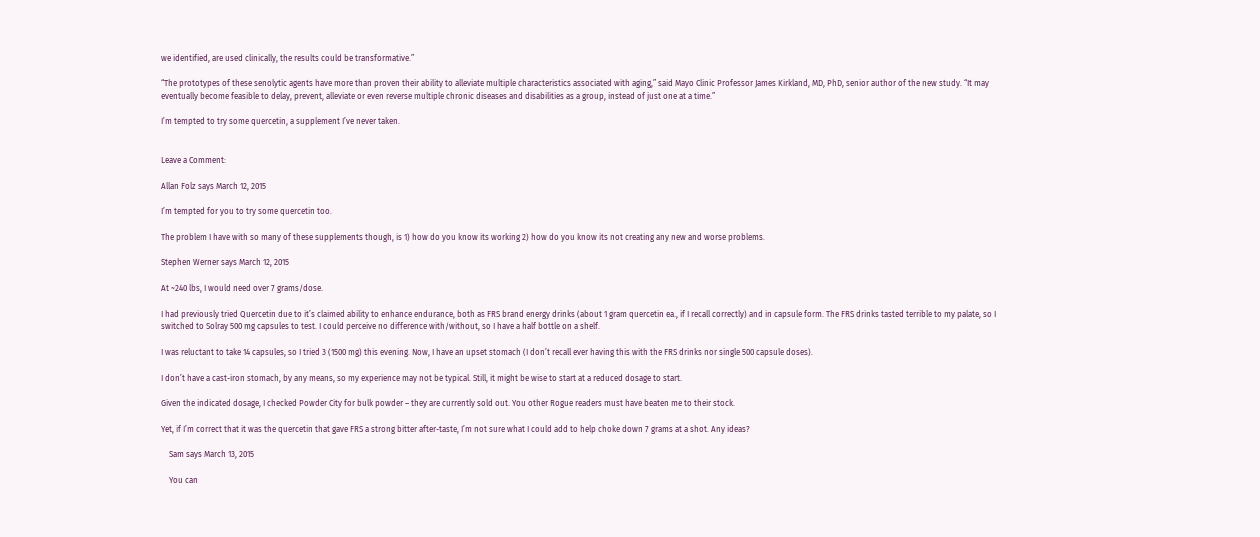we identified, are used clinically, the results could be transformative.”

“The prototypes of these senolytic agents have more than proven their ability to alleviate multiple characteristics associated with aging,” said Mayo Clinic Professor James Kirkland, MD, PhD, senior author of the new study. “It may eventually become feasible to delay, prevent, alleviate or even reverse multiple chronic diseases and disabilities as a group, instead of just one at a time.”

I’m tempted to try some quercetin, a supplement I’ve never taken.


Leave a Comment:

Allan Folz says March 12, 2015

I’m tempted for you to try some quercetin too.

The problem I have with so many of these supplements though, is 1) how do you know its working 2) how do you know its not creating any new and worse problems.

Stephen Werner says March 12, 2015

At ~240 lbs, I would need over 7 grams/dose.

I had previously tried Quercetin due to it’s claimed ability to enhance endurance, both as FRS brand energy drinks (about 1 gram quercetin ea., if I recall correctly) and in capsule form. The FRS drinks tasted terrible to my palate, so I switched to Solray 500 mg capsules to test. I could perceive no difference with/without, so I have a half bottle on a shelf.

I was reluctant to take 14 capsules, so I tried 3 (1500 mg) this evening. Now, I have an upset stomach (I don’t recall ever having this with the FRS drinks nor single 500 capsule doses).

I don’t have a cast-iron stomach, by any means, so my experience may not be typical. Still, it might be wise to start at a reduced dosage to start.

Given the indicated dosage, I checked Powder City for bulk powder – they are currently sold out. You other Rogue readers must have beaten me to their stock.

Yet, if I’m correct that it was the quercetin that gave FRS a strong bitter after-taste, I’m not sure what I could add to help choke down 7 grams at a shot. Any ideas?

    Sam says March 13, 2015

    You can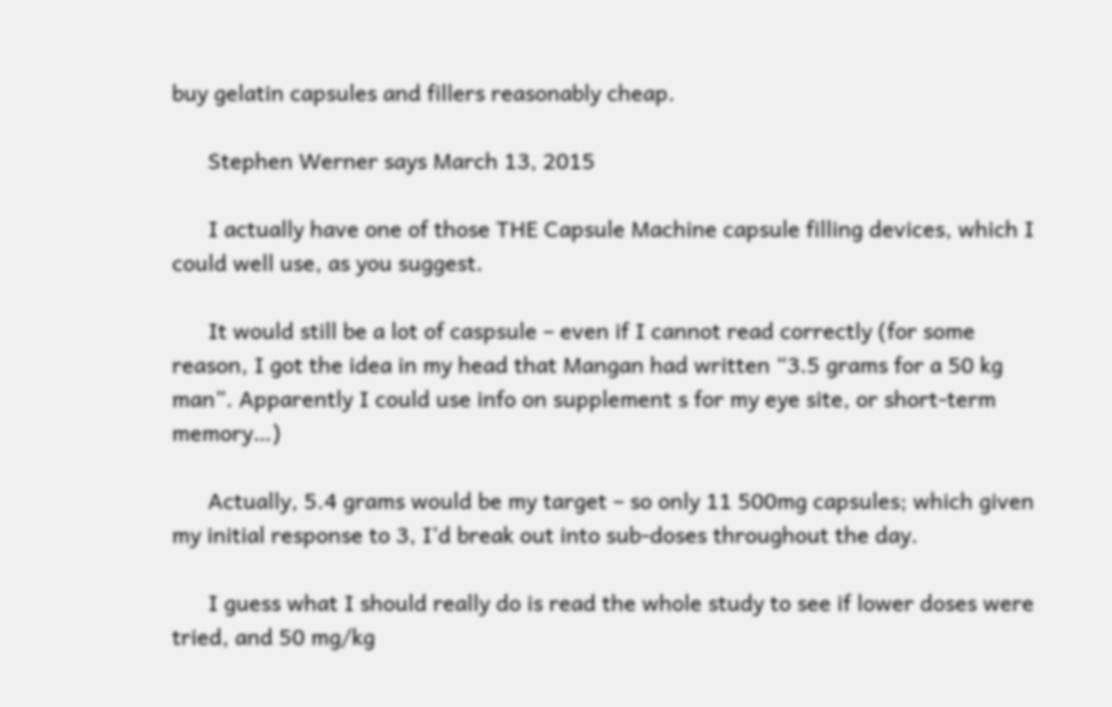buy gelatin capsules and fillers reasonably cheap.

      Stephen Werner says March 13, 2015

      I actually have one of those THE Capsule Machine capsule filling devices, which I could well use, as you suggest.

      It would still be a lot of caspsule – even if I cannot read correctly (for some reason, I got the idea in my head that Mangan had written “3.5 grams for a 50 kg man”. Apparently I could use info on supplement s for my eye site, or short-term memory…)

      Actually, 5.4 grams would be my target – so only 11 500mg capsules; which given my initial response to 3, I’d break out into sub-doses throughout the day.

      I guess what I should really do is read the whole study to see if lower doses were tried, and 50 mg/kg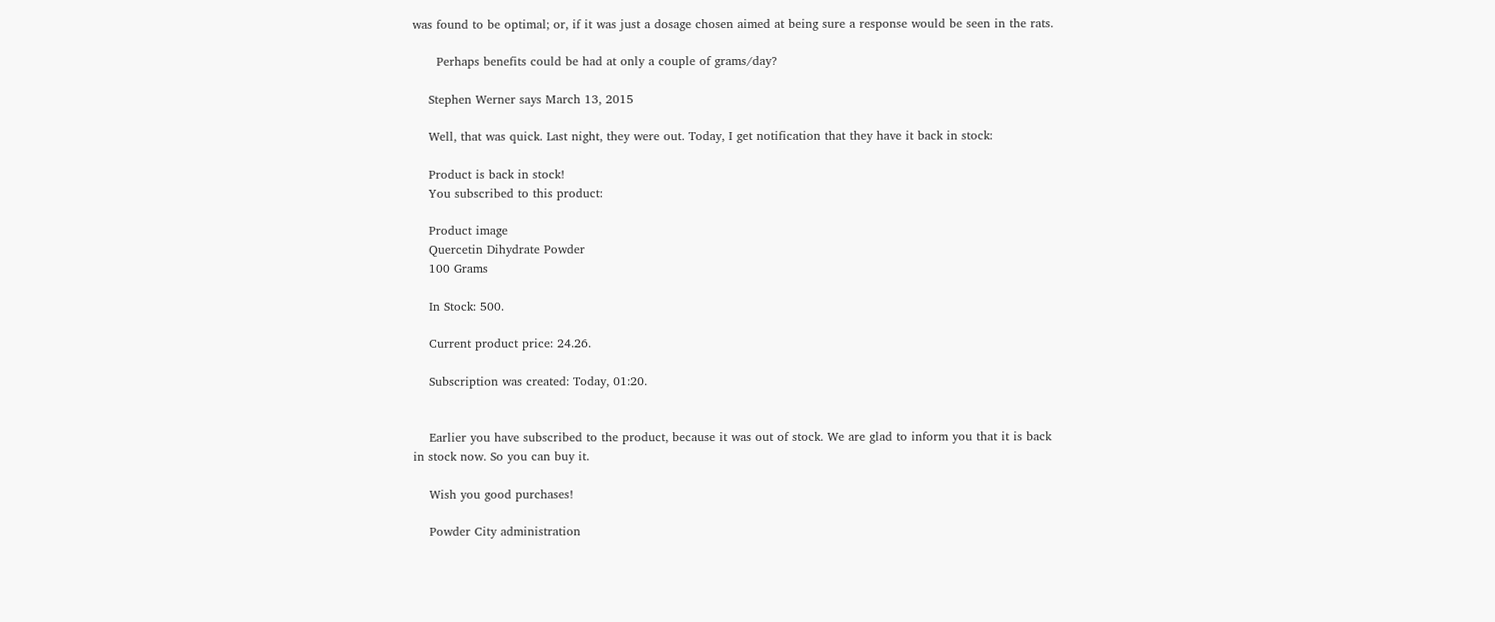was found to be optimal; or, if it was just a dosage chosen aimed at being sure a response would be seen in the rats.

      Perhaps benefits could be had at only a couple of grams/day?

    Stephen Werner says March 13, 2015

    Well, that was quick. Last night, they were out. Today, I get notification that they have it back in stock:

    Product is back in stock!
    You subscribed to this product:

    Product image
    Quercetin Dihydrate Powder
    100 Grams

    In Stock: 500.

    Current product price: 24.26.

    Subscription was created: Today, 01:20.


    Earlier you have subscribed to the product, because it was out of stock. We are glad to inform you that it is back in stock now. So you can buy it.

    Wish you good purchases!

    Powder City administration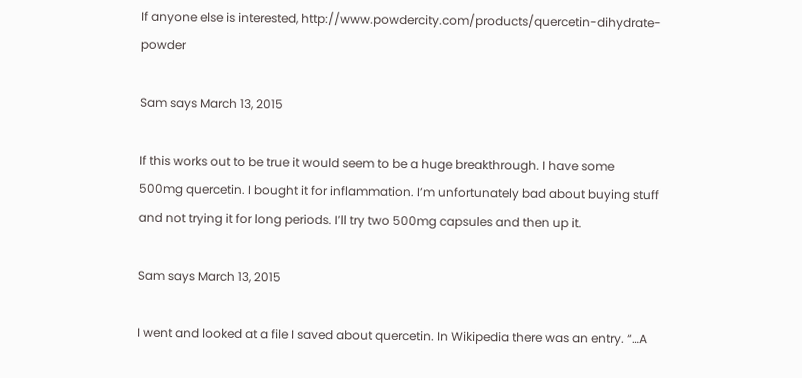If anyone else is interested, http://www.powdercity.com/products/quercetin-dihydrate-powder

Sam says March 13, 2015

If this works out to be true it would seem to be a huge breakthrough. I have some 500mg quercetin. I bought it for inflammation. I’m unfortunately bad about buying stuff and not trying it for long periods. I’ll try two 500mg capsules and then up it.

Sam says March 13, 2015

I went and looked at a file I saved about quercetin. In Wikipedia there was an entry. “…A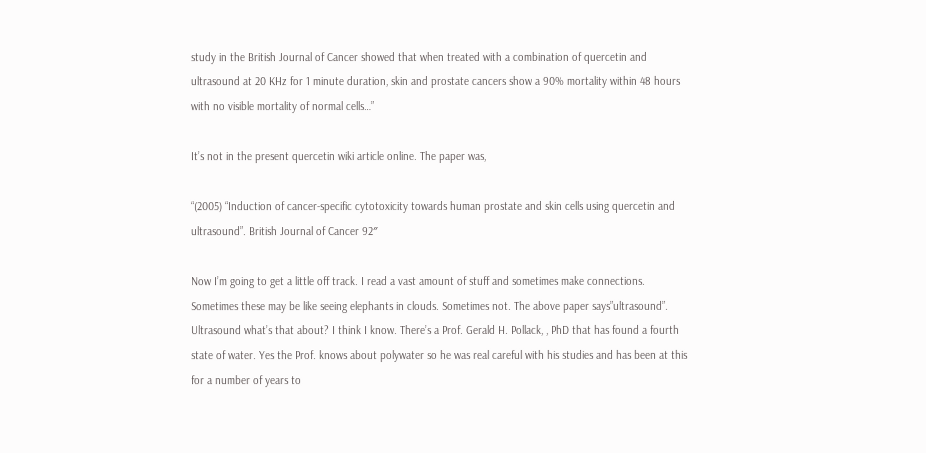study in the British Journal of Cancer showed that when treated with a combination of quercetin and ultrasound at 20 KHz for 1 minute duration, skin and prostate cancers show a 90% mortality within 48 hours with no visible mortality of normal cells…”

It’s not in the present quercetin wiki article online. The paper was,

“(2005) “Induction of cancer-specific cytotoxicity towards human prostate and skin cells using quercetin and ultrasound”. British Journal of Cancer 92″

Now I’m going to get a little off track. I read a vast amount of stuff and sometimes make connections. Sometimes these may be like seeing elephants in clouds. Sometimes not. The above paper says”ultrasound”. Ultrasound what’s that about? I think I know. There’s a Prof. Gerald H. Pollack, , PhD that has found a fourth state of water. Yes the Prof. knows about polywater so he was real careful with his studies and has been at this for a number of years to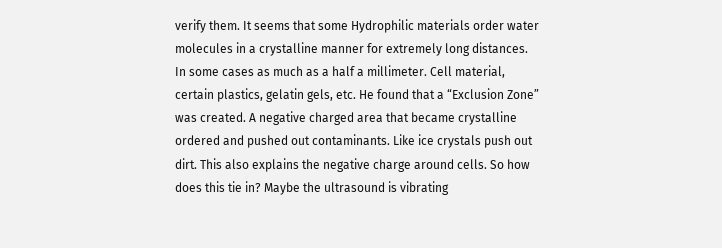verify them. It seems that some Hydrophilic materials order water molecules in a crystalline manner for extremely long distances. In some cases as much as a half a millimeter. Cell material, certain plastics, gelatin gels, etc. He found that a “Exclusion Zone” was created. A negative charged area that became crystalline ordered and pushed out contaminants. Like ice crystals push out dirt. This also explains the negative charge around cells. So how does this tie in? Maybe the ultrasound is vibrating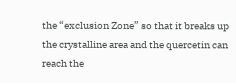the “exclusion Zone” so that it breaks up the crystalline area and the quercetin can reach the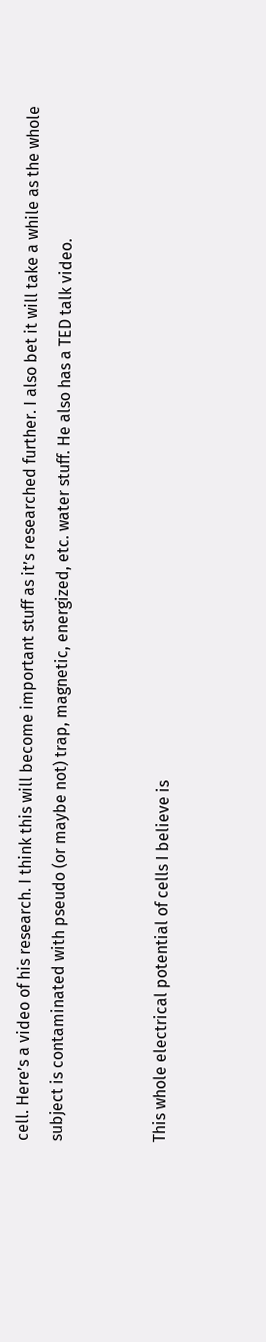cell. Here’s a video of his research. I think this will become important stuff as it’s researched further. I also bet it will take a while as the whole subject is contaminated with pseudo (or maybe not) trap, magnetic, energized, etc. water stuff. He also has a TED talk video.


This whole electrical potential of cells I believe is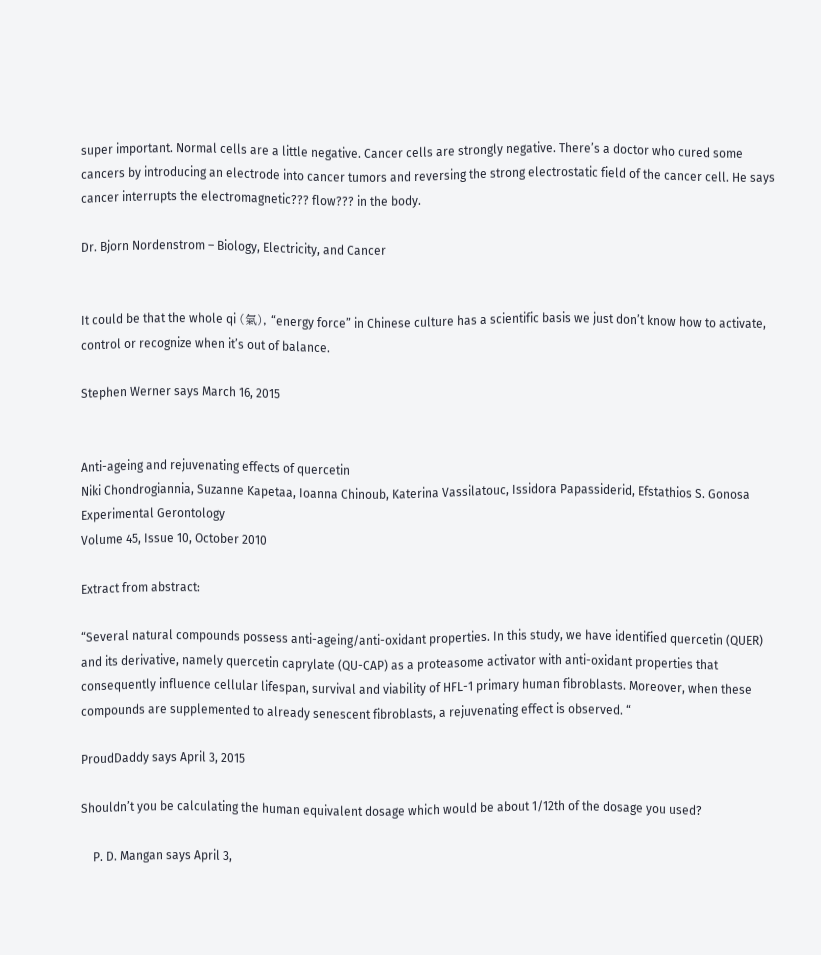super important. Normal cells are a little negative. Cancer cells are strongly negative. There’s a doctor who cured some cancers by introducing an electrode into cancer tumors and reversing the strong electrostatic field of the cancer cell. He says cancer interrupts the electromagnetic??? flow??? in the body.

Dr. Bjorn Nordenstrom – Biology, Electricity, and Cancer


It could be that the whole qi (氣), “energy force” in Chinese culture has a scientific basis we just don’t know how to activate, control or recognize when it’s out of balance.

Stephen Werner says March 16, 2015


Anti-ageing and rejuvenating effects of quercetin
Niki Chondrogiannia, Suzanne Kapetaa, Ioanna Chinoub, Katerina Vassilatouc, Issidora Papassiderid, Efstathios S. Gonosa
Experimental Gerontology
Volume 45, Issue 10, October 2010

Extract from abstract:

“Several natural compounds possess anti-ageing/anti-oxidant properties. In this study, we have identified quercetin (QUER) and its derivative, namely quercetin caprylate (QU-CAP) as a proteasome activator with anti-oxidant properties that consequently influence cellular lifespan, survival and viability of HFL-1 primary human fibroblasts. Moreover, when these compounds are supplemented to already senescent fibroblasts, a rejuvenating effect is observed. “

ProudDaddy says April 3, 2015

Shouldn’t you be calculating the human equivalent dosage which would be about 1/12th of the dosage you used?

    P. D. Mangan says April 3,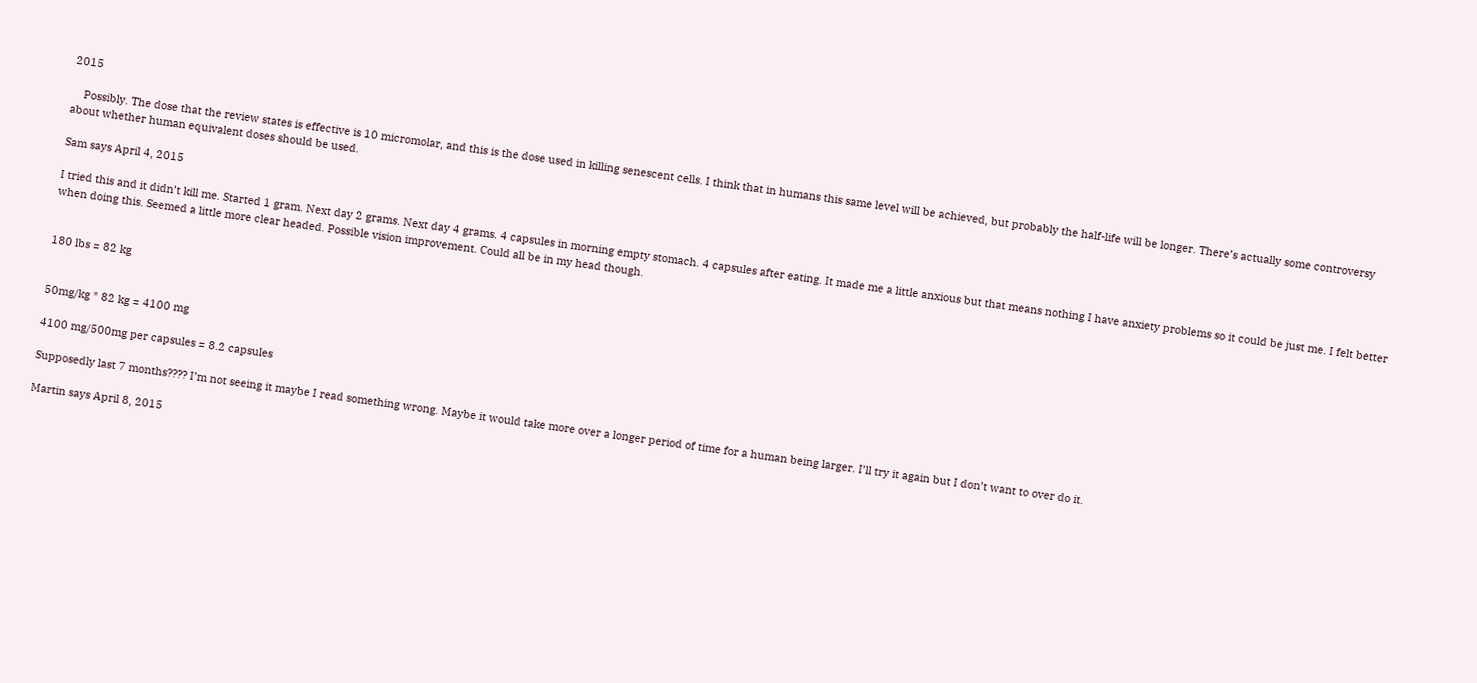2015

    Possibly. The dose that the review states is effective is 10 micromolar, and this is the dose used in killing senescent cells. I think that in humans this same level will be achieved, but probably the half-life will be longer. There’s actually some controversy about whether human equivalent doses should be used.

Sam says April 4, 2015

I tried this and it didn’t kill me. Started 1 gram. Next day 2 grams. Next day 4 grams. 4 capsules in morning empty stomach. 4 capsules after eating. It made me a little anxious but that means nothing I have anxiety problems so it could be just me. I felt better when doing this. Seemed a little more clear headed. Possible vision improvement. Could all be in my head though.


180 lbs = 82 kg


50mg/kg * 82 kg = 4100 mg

4100 mg/500mg per capsules = 8.2 capsules

Supposedly last 7 months???? I’m not seeing it maybe I read something wrong. Maybe it would take more over a longer period of time for a human being larger. I’ll try it again but I don’t want to over do it.

Martin says April 8, 2015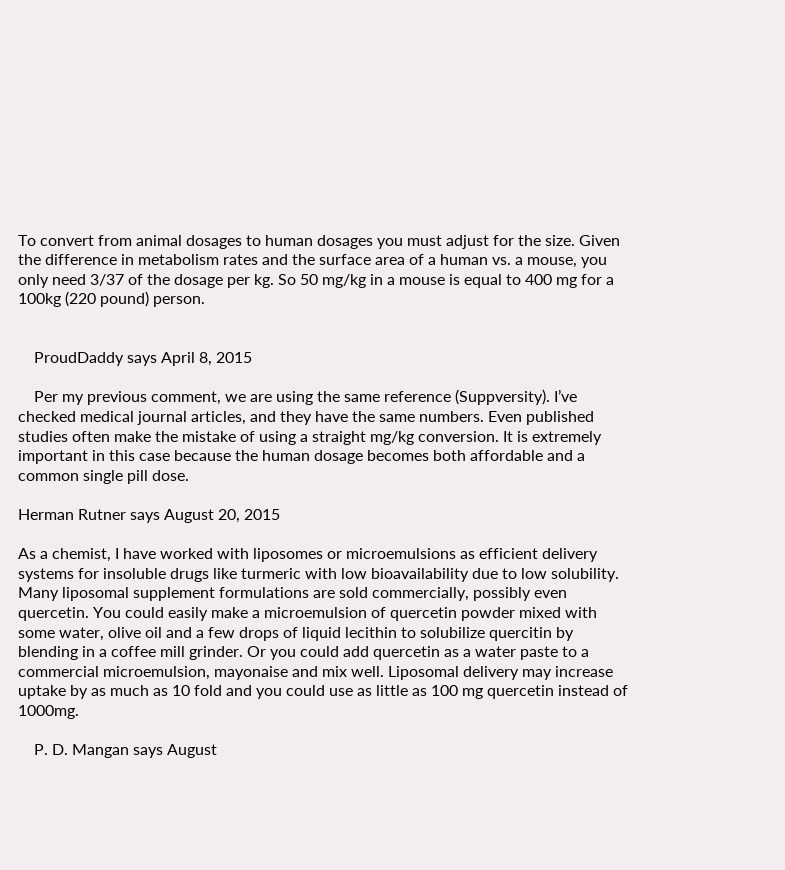To convert from animal dosages to human dosages you must adjust for the size. Given the difference in metabolism rates and the surface area of a human vs. a mouse, you only need 3/37 of the dosage per kg. So 50 mg/kg in a mouse is equal to 400 mg for a 100kg (220 pound) person.


    ProudDaddy says April 8, 2015

    Per my previous comment, we are using the same reference (Suppversity). I’ve checked medical journal articles, and they have the same numbers. Even published studies often make the mistake of using a straight mg/kg conversion. It is extremely important in this case because the human dosage becomes both affordable and a common single pill dose.

Herman Rutner says August 20, 2015

As a chemist, I have worked with liposomes or microemulsions as efficient delivery systems for insoluble drugs like turmeric with low bioavailability due to low solubility. Many liposomal supplement formulations are sold commercially, possibly even quercetin. You could easily make a microemulsion of quercetin powder mixed with some water, olive oil and a few drops of liquid lecithin to solubilize quercitin by blending in a coffee mill grinder. Or you could add quercetin as a water paste to a commercial microemulsion, mayonaise and mix well. Liposomal delivery may increase uptake by as much as 10 fold and you could use as little as 100 mg quercetin instead of 1000mg.

    P. D. Mangan says August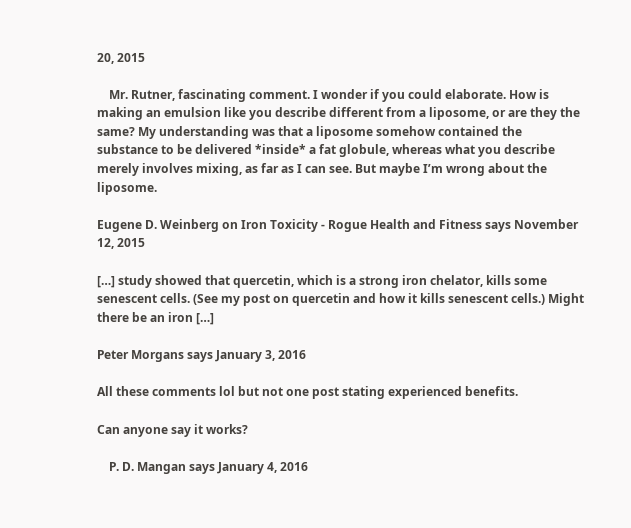20, 2015

    Mr. Rutner, fascinating comment. I wonder if you could elaborate. How is making an emulsion like you describe different from a liposome, or are they the same? My understanding was that a liposome somehow contained the substance to be delivered *inside* a fat globule, whereas what you describe merely involves mixing, as far as I can see. But maybe I’m wrong about the liposome.

Eugene D. Weinberg on Iron Toxicity - Rogue Health and Fitness says November 12, 2015

[…] study showed that quercetin, which is a strong iron chelator, kills some senescent cells. (See my post on quercetin and how it kills senescent cells.) Might there be an iron […]

Peter Morgans says January 3, 2016

All these comments lol but not one post stating experienced benefits.

Can anyone say it works?

    P. D. Mangan says January 4, 2016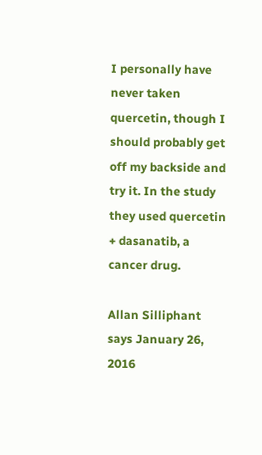I personally have never taken quercetin, though I should probably get off my backside and try it. In the study they used quercetin + dasanatib, a cancer drug.

Allan Silliphant says January 26, 2016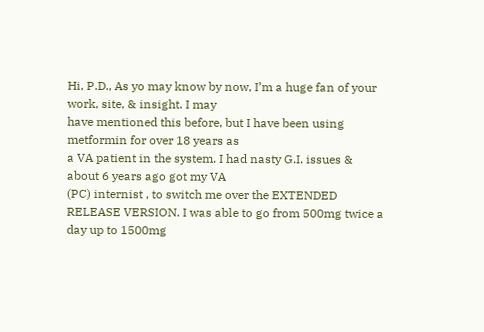Hi, P.D., As yo may know by now, I’m a huge fan of your work, site, & insight. I may
have mentioned this before, but I have been using metformin for over 18 years as
a VA patient in the system. I had nasty G.I. issues & about 6 years ago got my VA
(PC) internist , to switch me over the EXTENDED RELEASE VERSION. I was able to go from 500mg twice a day up to 1500mg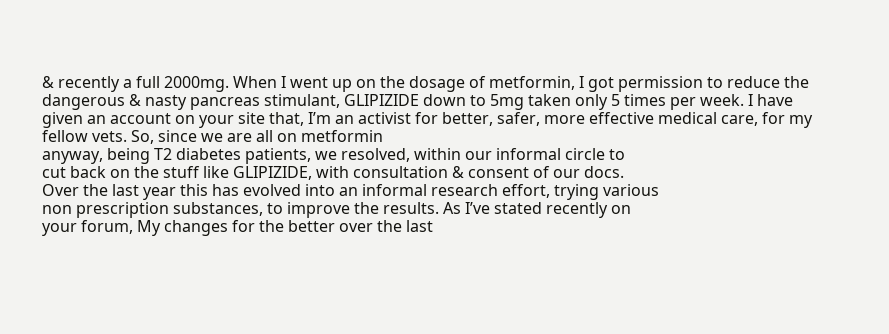& recently a full 2000mg. When I went up on the dosage of metformin, I got permission to reduce the dangerous & nasty pancreas stimulant, GLIPIZIDE down to 5mg taken only 5 times per week. I have given an account on your site that, I’m an activist for better, safer, more effective medical care, for my fellow vets. So, since we are all on metformin
anyway, being T2 diabetes patients, we resolved, within our informal circle to
cut back on the stuff like GLIPIZIDE, with consultation & consent of our docs.
Over the last year this has evolved into an informal research effort, trying various
non prescription substances, to improve the results. As I’ve stated recently on
your forum, My changes for the better over the last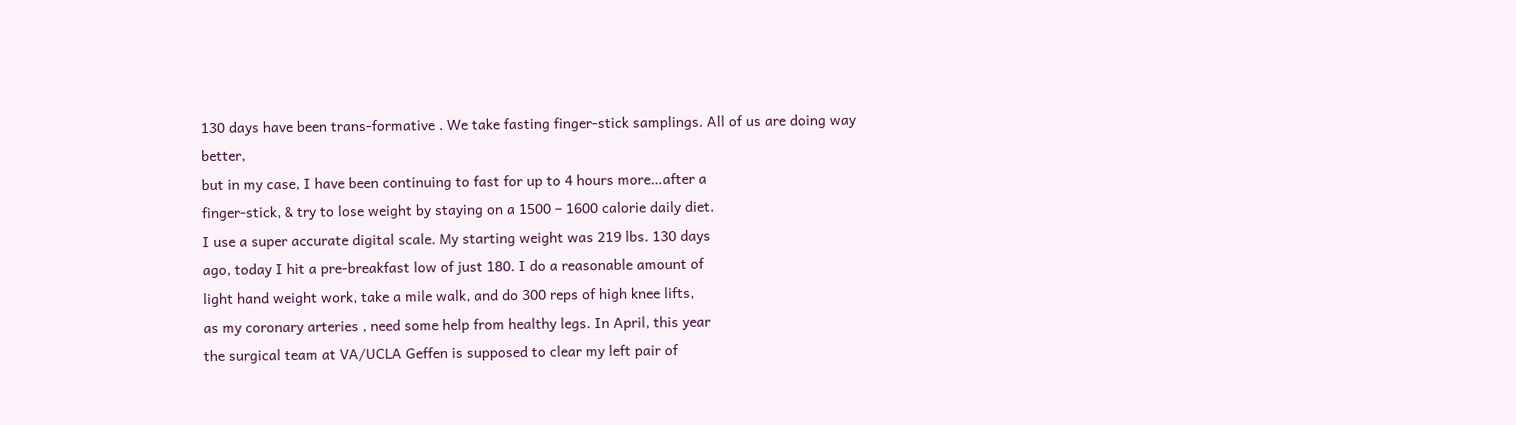130 days have been trans-formative . We take fasting finger-stick samplings. All of us are doing way better,
but in my case, I have been continuing to fast for up to 4 hours more…after a
finger-stick, & try to lose weight by staying on a 1500 – 1600 calorie daily diet.
I use a super accurate digital scale. My starting weight was 219 lbs. 130 days
ago, today I hit a pre-breakfast low of just 180. I do a reasonable amount of
light hand weight work, take a mile walk, and do 300 reps of high knee lifts,
as my coronary arteries , need some help from healthy legs. In April, this year
the surgical team at VA/UCLA Geffen is supposed to clear my left pair of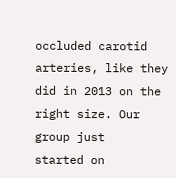occluded carotid arteries, like they did in 2013 on the right size. Our group just
started on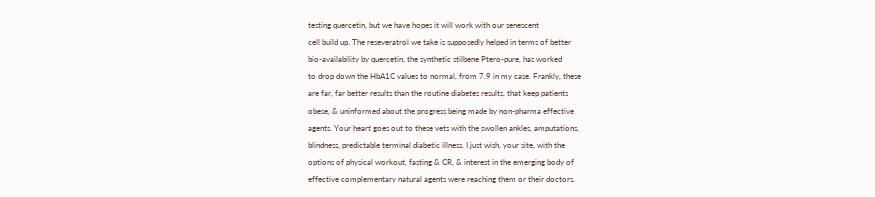testing quercetin, but we have hopes it will work with our senescent
cell build up. The reseveratrol we take is supposedly helped in terms of better
bio-availability by quercetin, the synthetic stilbene Ptero-pure, has worked
to drop down the HbA1C values to normal, from 7.9 in my case. Frankly, these
are far, far better results than the routine diabetes results, that keep patients
obese, & uninformed about the progress being made by non-pharma effective
agents. Your heart goes out to these vets with the swollen ankles, amputations,
blindness, predictable terminal diabetic illness. I just wish, your site, with the
options of physical workout, fasting & CR, & interest in the emerging body of
effective complementary natural agents were reaching them or their doctors.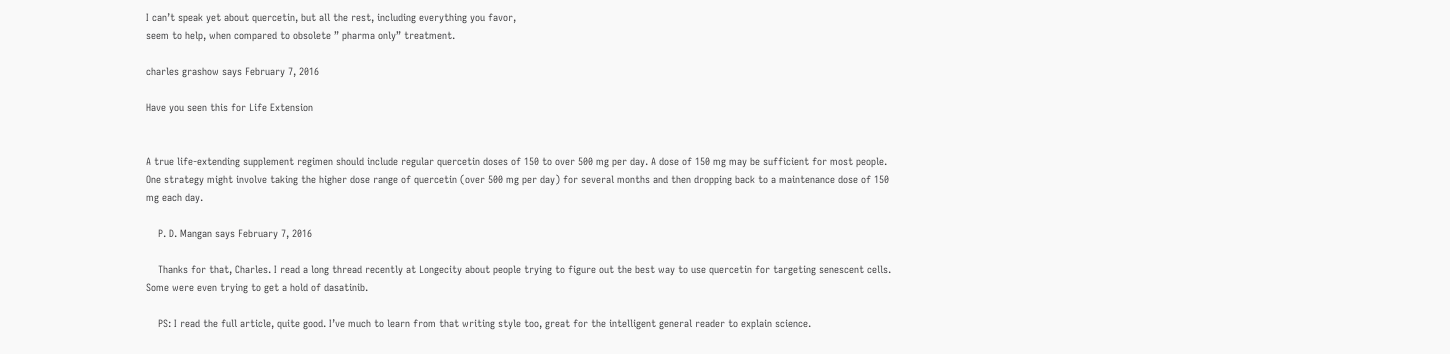I can’t speak yet about quercetin, but all the rest, including everything you favor,
seem to help, when compared to obsolete ” pharma only” treatment.

charles grashow says February 7, 2016

Have you seen this for Life Extension


A true life-extending supplement regimen should include regular quercetin doses of 150 to over 500 mg per day. A dose of 150 mg may be sufficient for most people. One strategy might involve taking the higher dose range of quercetin (over 500 mg per day) for several months and then dropping back to a maintenance dose of 150 mg each day.

    P. D. Mangan says February 7, 2016

    Thanks for that, Charles. I read a long thread recently at Longecity about people trying to figure out the best way to use quercetin for targeting senescent cells. Some were even trying to get a hold of dasatinib.

    PS: I read the full article, quite good. I’ve much to learn from that writing style too, great for the intelligent general reader to explain science.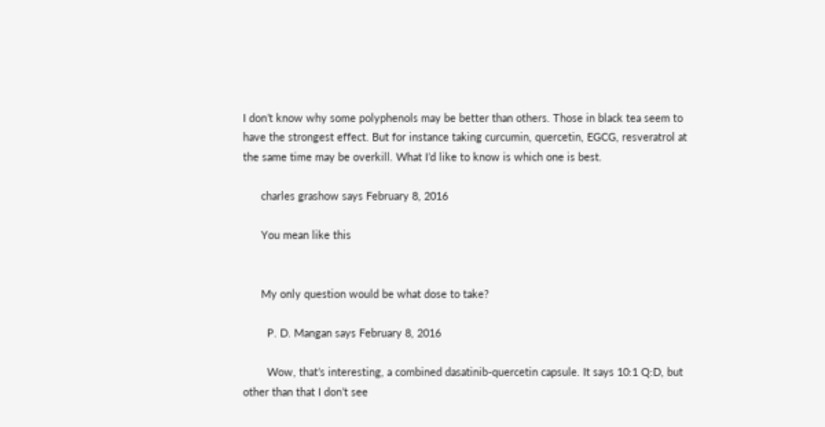I don’t know why some polyphenols may be better than others. Those in black tea seem to have the strongest effect. But for instance taking curcumin, quercetin, EGCG, resveratrol at the same time may be overkill. What I’d like to know is which one is best.

      charles grashow says February 8, 2016

      You mean like this


      My only question would be what dose to take?

        P. D. Mangan says February 8, 2016

        Wow, that’s interesting, a combined dasatinib-quercetin capsule. It says 10:1 Q:D, but other than that I don’t see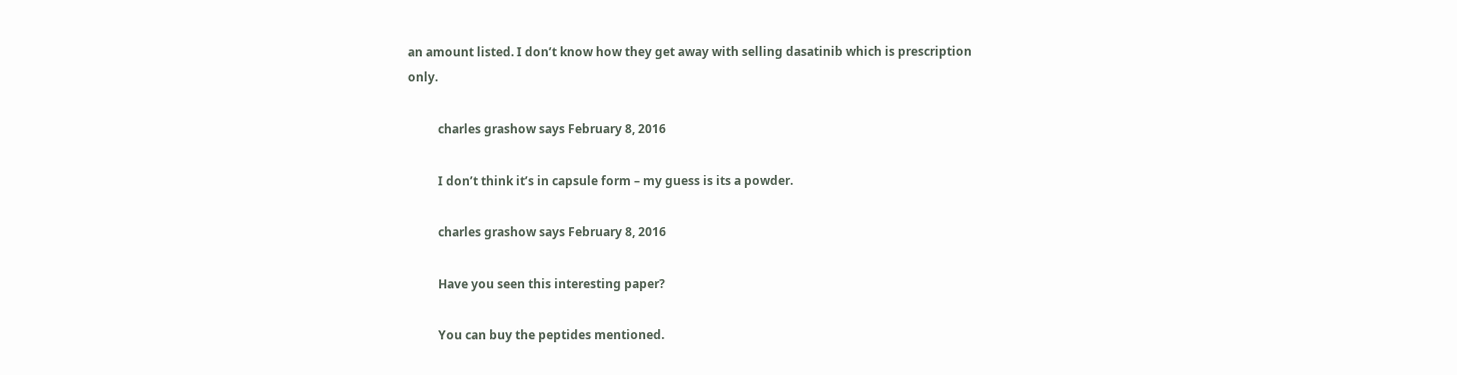an amount listed. I don’t know how they get away with selling dasatinib which is prescription only.

          charles grashow says February 8, 2016

          I don’t think it’s in capsule form – my guess is its a powder.

          charles grashow says February 8, 2016

          Have you seen this interesting paper?

          You can buy the peptides mentioned.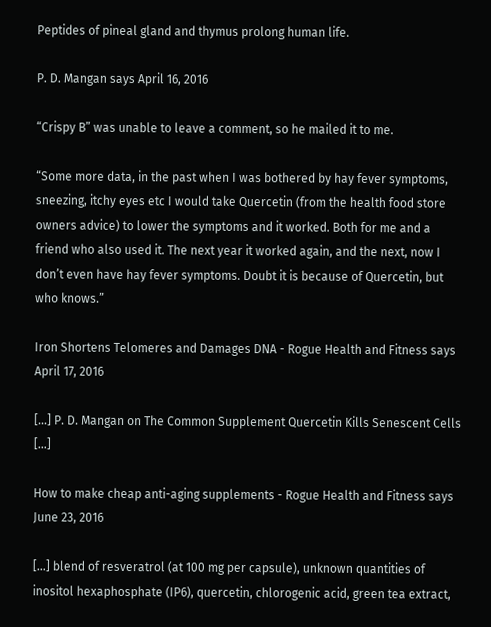Peptides of pineal gland and thymus prolong human life.

P. D. Mangan says April 16, 2016

“Crispy B” was unable to leave a comment, so he mailed it to me.

“Some more data, in the past when I was bothered by hay fever symptoms, sneezing, itchy eyes etc I would take Quercetin (from the health food store owners advice) to lower the symptoms and it worked. Both for me and a friend who also used it. The next year it worked again, and the next, now I don’t even have hay fever symptoms. Doubt it is because of Quercetin, but who knows.”

Iron Shortens Telomeres and Damages DNA - Rogue Health and Fitness says April 17, 2016

[…] P. D. Mangan on The Common Supplement Quercetin Kills Senescent Cells […]

How to make cheap anti-aging supplements - Rogue Health and Fitness says June 23, 2016

[…] blend of resveratrol (at 100 mg per capsule), unknown quantities of inositol hexaphosphate (IP6), quercetin, chlorogenic acid, green tea extract,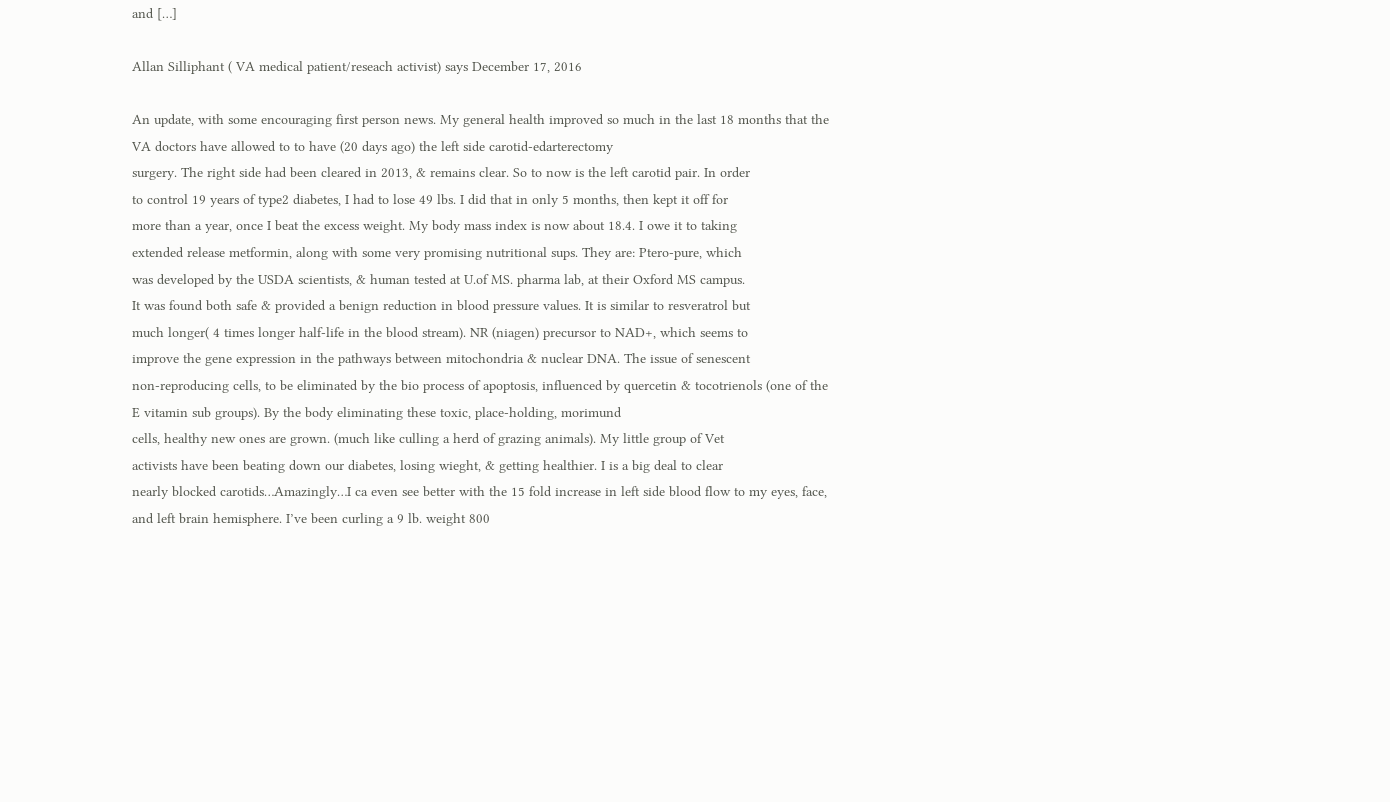and […]

Allan Silliphant ( VA medical patient/reseach activist) says December 17, 2016

An update, with some encouraging first person news. My general health improved so much in the last 18 months that the VA doctors have allowed to to have (20 days ago) the left side carotid-edarterectomy
surgery. The right side had been cleared in 2013, & remains clear. So to now is the left carotid pair. In order
to control 19 years of type2 diabetes, I had to lose 49 lbs. I did that in only 5 months, then kept it off for
more than a year, once I beat the excess weight. My body mass index is now about 18.4. I owe it to taking
extended release metformin, along with some very promising nutritional sups. They are: Ptero-pure, which
was developed by the USDA scientists, & human tested at U.of MS. pharma lab, at their Oxford MS campus.
It was found both safe & provided a benign reduction in blood pressure values. It is similar to resveratrol but
much longer( 4 times longer half-life in the blood stream). NR (niagen) precursor to NAD+, which seems to
improve the gene expression in the pathways between mitochondria & nuclear DNA. The issue of senescent
non-reproducing cells, to be eliminated by the bio process of apoptosis, influenced by quercetin & tocotrienols (one of the E vitamin sub groups). By the body eliminating these toxic, place-holding, morimund
cells, healthy new ones are grown. (much like culling a herd of grazing animals). My little group of Vet
activists have been beating down our diabetes, losing wieght, & getting healthier. I is a big deal to clear
nearly blocked carotids…Amazingly…I ca even see better with the 15 fold increase in left side blood flow to my eyes, face, and left brain hemisphere. I’ve been curling a 9 lb. weight 800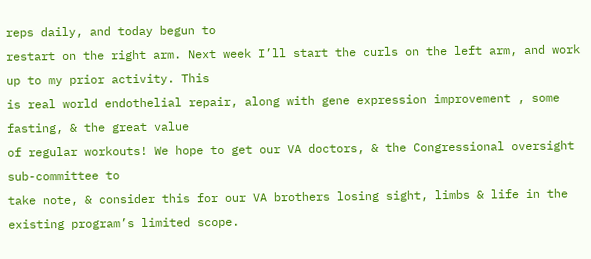reps daily, and today begun to
restart on the right arm. Next week I’ll start the curls on the left arm, and work up to my prior activity. This
is real world endothelial repair, along with gene expression improvement , some fasting, & the great value
of regular workouts! We hope to get our VA doctors, & the Congressional oversight sub-committee to
take note, & consider this for our VA brothers losing sight, limbs & life in the existing program’s limited scope.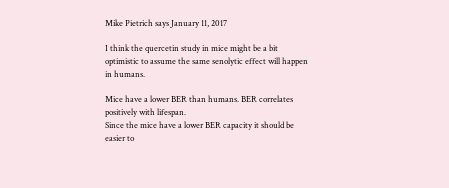Mike Pietrich says January 11, 2017

I think the quercetin study in mice might be a bit optimistic to assume the same senolytic effect will happen in humans.

Mice have a lower BER than humans. BER correlates positively with lifespan.
Since the mice have a lower BER capacity it should be easier to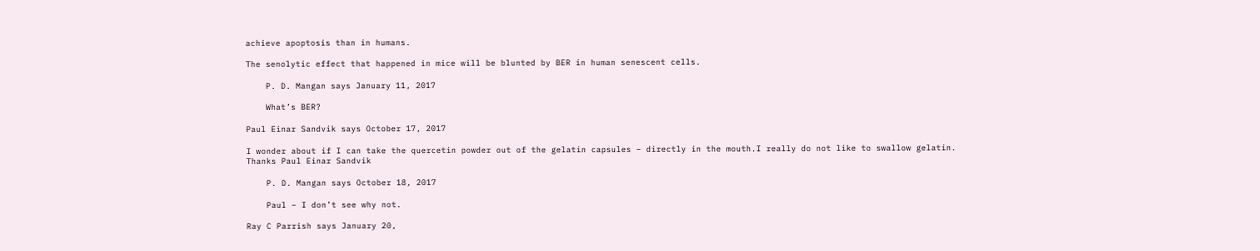achieve apoptosis than in humans.

The senolytic effect that happened in mice will be blunted by BER in human senescent cells.

    P. D. Mangan says January 11, 2017

    What’s BER?

Paul Einar Sandvik says October 17, 2017

I wonder about if I can take the quercetin powder out of the gelatin capsules – directly in the mouth.I really do not like to swallow gelatin.
Thanks Paul Einar Sandvik

    P. D. Mangan says October 18, 2017

    Paul – I don’t see why not.

Ray C Parrish says January 20,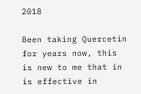2018

Been taking Quercetin for years now, this is new to me that in is effective in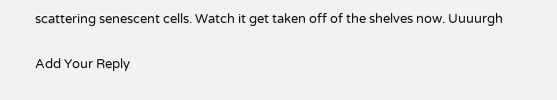scattering senescent cells. Watch it get taken off of the shelves now. Uuuurgh

Add Your Reply